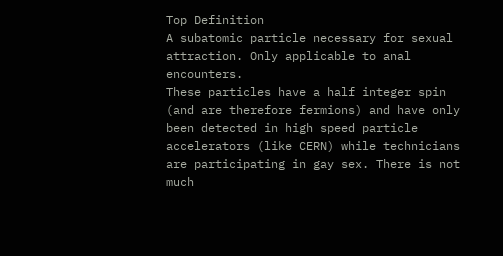Top Definition
A subatomic particle necessary for sexual attraction. Only applicable to anal encounters.
These particles have a half integer spin (and are therefore fermions) and have only been detected in high speed particle accelerators (like CERN) while technicians are participating in gay sex. There is not much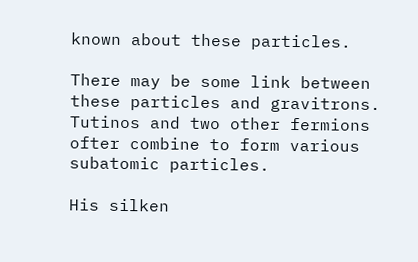known about these particles.

There may be some link between these particles and gravitrons.
Tutinos and two other fermions ofter combine to form various subatomic particles.

His silken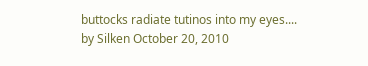buttocks radiate tutinos into my eyes....
by Silken October 20, 2010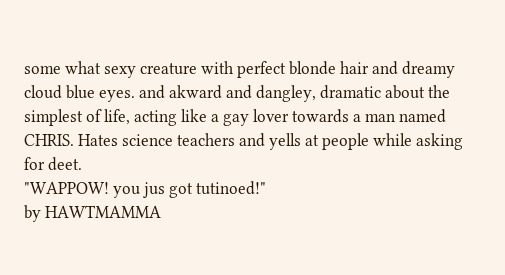some what sexy creature with perfect blonde hair and dreamy cloud blue eyes. and akward and dangley, dramatic about the simplest of life, acting like a gay lover towards a man named CHRIS. Hates science teachers and yells at people while asking for deet.
"WAPPOW! you jus got tutinoed!"
by HAWTMAMMA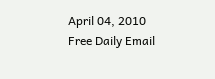April 04, 2010
Free Daily Email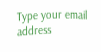Type your email address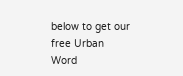below to get our free Urban Word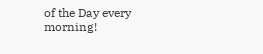of the Day every morning!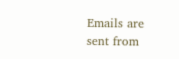Emails are sent from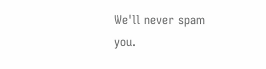We'll never spam you.